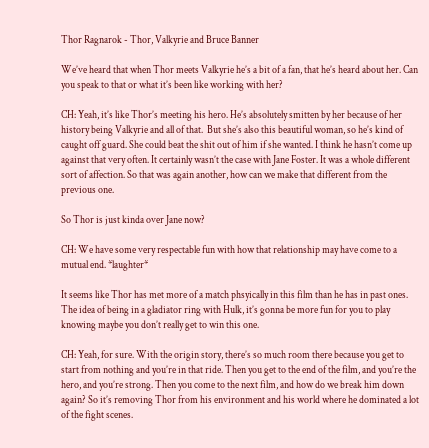Thor Ragnarok - Thor, Valkyrie and Bruce Banner

We’ve heard that when Thor meets Valkyrie he’s a bit of a fan, that he’s heard about her. Can you speak to that or what it’s been like working with her?

CH: Yeah, it’s like Thor’s meeting his hero. He’s absolutely smitten by her because of her history being Valkyrie and all of that.  But she’s also this beautiful woman, so he’s kind of caught off guard. She could beat the shit out of him if she wanted. I think he hasn’t come up against that very often. It certainly wasn’t the case with Jane Foster. It was a whole different sort of affection. So that was again another, how can we make that different from the previous one.

So Thor is just kinda over Jane now?

CH: We have some very respectable fun with how that relationship may have come to a mutual end. *laughter*

It seems like Thor has met more of a match phsyically in this film than he has in past ones. The idea of being in a gladiator ring with Hulk, it’s gonna be more fun for you to play knowing maybe you don’t really get to win this one.

CH: Yeah, for sure. With the origin story, there’s so much room there because you get to start from nothing and you’re in that ride. Then you get to the end of the film, and you’re the hero, and you’re strong. Then you come to the next film, and how do we break him down again? So it’s removing Thor from his environment and his world where he dominated a lot of the fight scenes.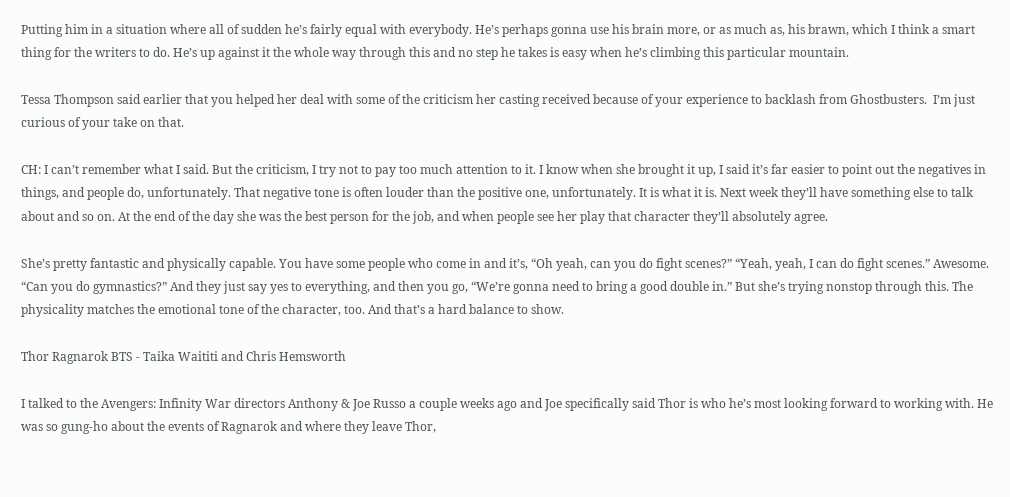Putting him in a situation where all of sudden he’s fairly equal with everybody. He’s perhaps gonna use his brain more, or as much as, his brawn, which I think a smart thing for the writers to do. He’s up against it the whole way through this and no step he takes is easy when he’s climbing this particular mountain.

Tessa Thompson said earlier that you helped her deal with some of the criticism her casting received because of your experience to backlash from Ghostbusters.  I’m just curious of your take on that.

CH: I can’t remember what I said. But the criticism, I try not to pay too much attention to it. I know when she brought it up, I said it’s far easier to point out the negatives in things, and people do, unfortunately. That negative tone is often louder than the positive one, unfortunately. It is what it is. Next week they’ll have something else to talk about and so on. At the end of the day she was the best person for the job, and when people see her play that character they’ll absolutely agree.

She’s pretty fantastic and physically capable. You have some people who come in and it’s, “Oh yeah, can you do fight scenes?” “Yeah, yeah, I can do fight scenes.” Awesome. “Can you do gymnastics?” And they just say yes to everything, and then you go, “We’re gonna need to bring a good double in.” But she’s trying nonstop through this. The physicality matches the emotional tone of the character, too. And that’s a hard balance to show.

Thor Ragnarok BTS - Taika Waititi and Chris Hemsworth

I talked to the Avengers: Infinity War directors Anthony & Joe Russo a couple weeks ago and Joe specifically said Thor is who he’s most looking forward to working with. He was so gung-ho about the events of Ragnarok and where they leave Thor,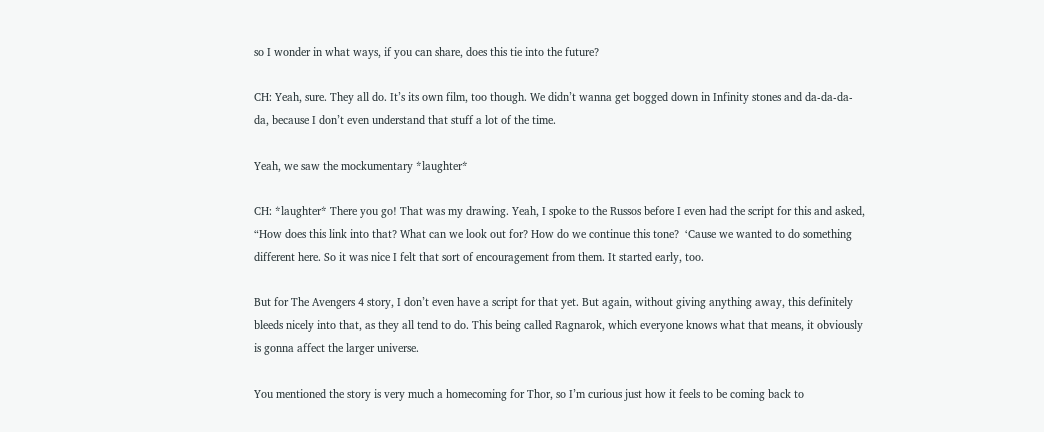so I wonder in what ways, if you can share, does this tie into the future?

CH: Yeah, sure. They all do. It’s its own film, too though. We didn’t wanna get bogged down in Infinity stones and da-da-da-da, because I don’t even understand that stuff a lot of the time.

Yeah, we saw the mockumentary *laughter*

CH: *laughter* There you go! That was my drawing. Yeah, I spoke to the Russos before I even had the script for this and asked, “How does this link into that? What can we look out for? How do we continue this tone?  ‘Cause we wanted to do something different here. So it was nice I felt that sort of encouragement from them. It started early, too.

But for The Avengers 4 story, I don’t even have a script for that yet. But again, without giving anything away, this definitely bleeds nicely into that, as they all tend to do. This being called Ragnarok, which everyone knows what that means, it obviously is gonna affect the larger universe.

You mentioned the story is very much a homecoming for Thor, so I’m curious just how it feels to be coming back to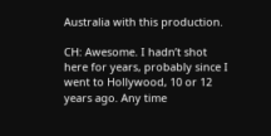Australia with this production.

CH: Awesome. I hadn’t shot here for years, probably since I went to Hollywood, 10 or 12 years ago. Any time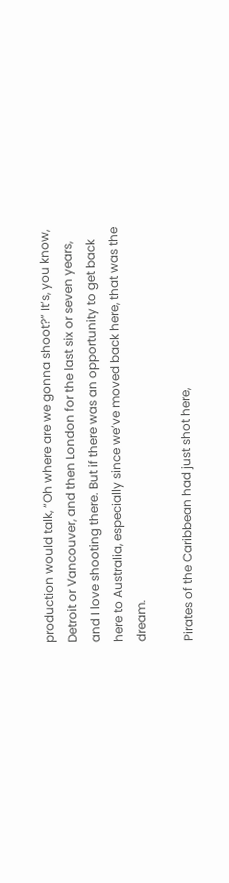production would talk, “Oh where are we gonna shoot?” It’s, you know, Detroit or Vancouver, and then London for the last six or seven years, and I love shooting there. But if there was an opportunity to get back here to Australia, especially since we’ve moved back here, that was the dream.

Pirates of the Caribbean had just shot here,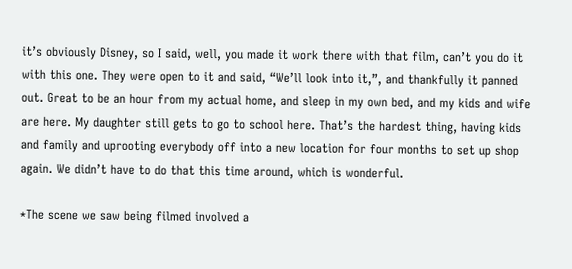it’s obviously Disney, so I said, well, you made it work there with that film, can’t you do it with this one. They were open to it and said, “We’ll look into it,”, and thankfully it panned out. Great to be an hour from my actual home, and sleep in my own bed, and my kids and wife are here. My daughter still gets to go to school here. That’s the hardest thing, having kids and family and uprooting everybody off into a new location for four months to set up shop again. We didn’t have to do that this time around, which is wonderful.

*The scene we saw being filmed involved a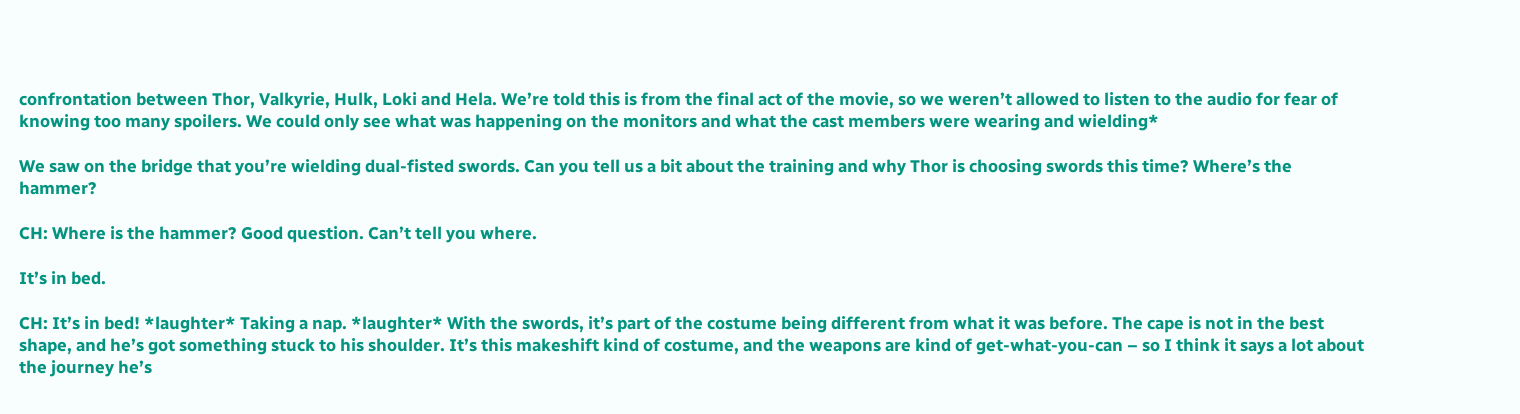confrontation between Thor, Valkyrie, Hulk, Loki and Hela. We’re told this is from the final act of the movie, so we weren’t allowed to listen to the audio for fear of knowing too many spoilers. We could only see what was happening on the monitors and what the cast members were wearing and wielding*

We saw on the bridge that you’re wielding dual-fisted swords. Can you tell us a bit about the training and why Thor is choosing swords this time? Where’s the hammer?

CH: Where is the hammer? Good question. Can’t tell you where.

It’s in bed.

CH: It’s in bed! *laughter* Taking a nap. *laughter* With the swords, it’s part of the costume being different from what it was before. The cape is not in the best shape, and he’s got something stuck to his shoulder. It’s this makeshift kind of costume, and the weapons are kind of get-what-you-can – so I think it says a lot about the journey he’s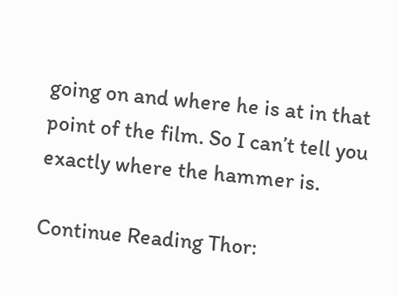going on and where he is at in that point of the film. So I can’t tell you exactly where the hammer is.

Continue Reading Thor: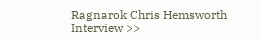Ragnarok Chris Hemsworth Interview >>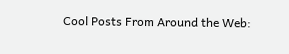Cool Posts From Around the Web: